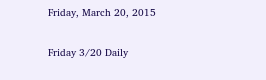Friday, March 20, 2015

Friday 3/20 Daily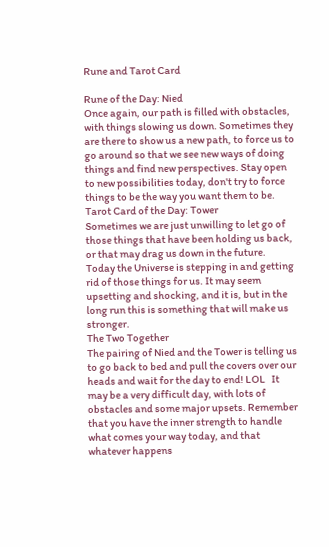Rune and Tarot Card

Rune of the Day: Nied
Once again, our path is filled with obstacles, with things slowing us down. Sometimes they are there to show us a new path, to force us to go around so that we see new ways of doing things and find new perspectives. Stay open to new possibilities today, don't try to force things to be the way you want them to be.
Tarot Card of the Day: Tower
Sometimes we are just unwilling to let go of those things that have been holding us back, or that may drag us down in the future. Today the Universe is stepping in and getting rid of those things for us. It may seem upsetting and shocking, and it is, but in the long run this is something that will make us stronger.
The Two Together
The pairing of Nied and the Tower is telling us to go back to bed and pull the covers over our heads and wait for the day to end! LOL   It may be a very difficult day, with lots of obstacles and some major upsets. Remember that you have the inner strength to handle what comes your way today, and that whatever happens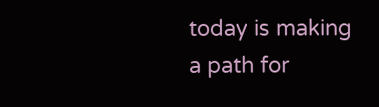today is making a path for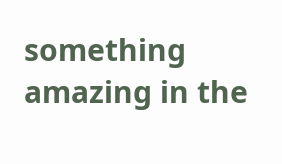something amazing in the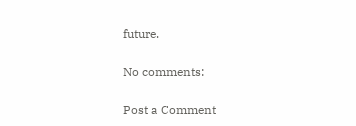future.

No comments:

Post a Comment